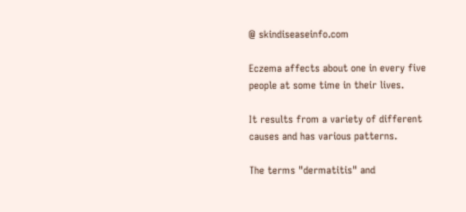@ skindiseaseinfo.com

Eczema affects about one in every five people at some time in their lives.

It results from a variety of different causes and has various patterns.

The terms "dermatitis" and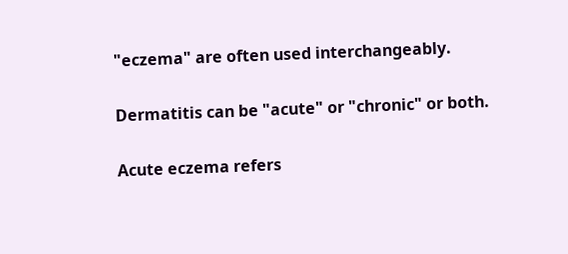"eczema" are often used interchangeably.

Dermatitis can be "acute" or "chronic" or both.

Acute eczema refers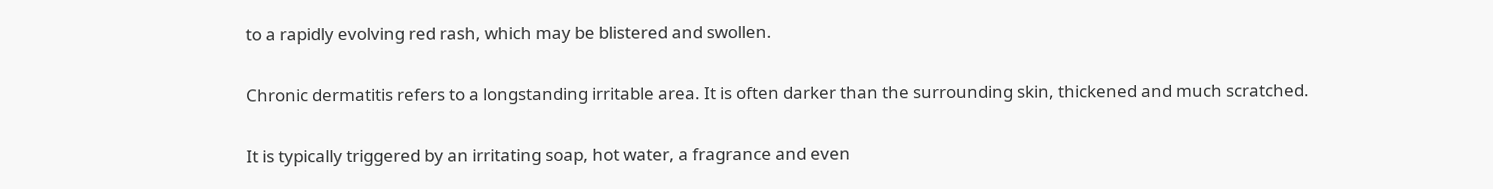to a rapidly evolving red rash, which may be blistered and swollen.

Chronic dermatitis refers to a longstanding irritable area. It is often darker than the surrounding skin, thickened and much scratched.

It is typically triggered by an irritating soap, hot water, a fragrance and even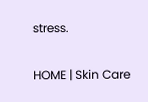stress.

HOME | Skin Care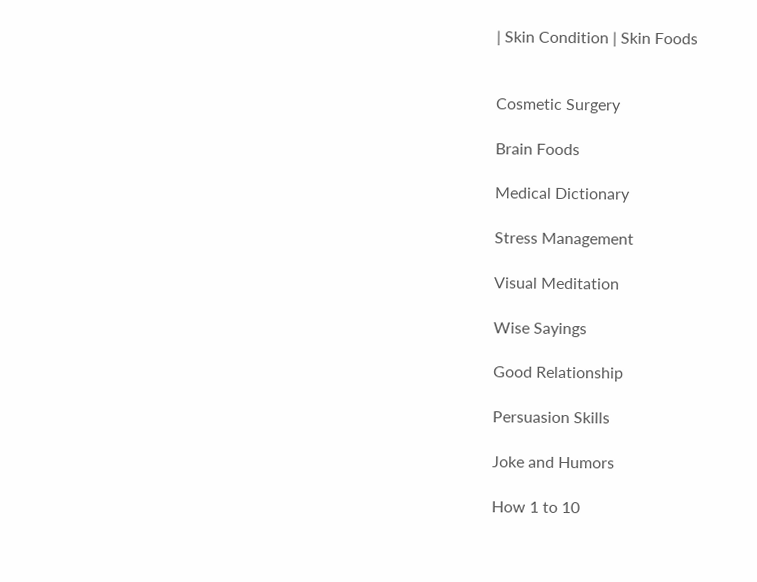| Skin Condition | Skin Foods


Cosmetic Surgery

Brain Foods

Medical Dictionary

Stress Management

Visual Meditation

Wise Sayings

Good Relationship

Persuasion Skills

Joke and Humors

How 1 to 10